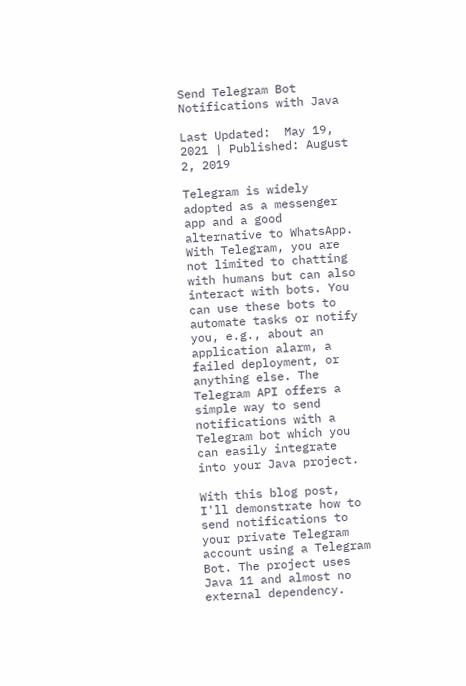Send Telegram Bot Notifications with Java

Last Updated:  May 19, 2021 | Published: August 2, 2019

Telegram is widely adopted as a messenger app and a good alternative to WhatsApp. With Telegram, you are not limited to chatting with humans but can also interact with bots. You can use these bots to automate tasks or notify you, e.g., about an application alarm, a failed deployment, or anything else. The Telegram API offers a simple way to send notifications with a Telegram bot which you can easily integrate into your Java project.

With this blog post, I'll demonstrate how to send notifications to your private Telegram account using a Telegram Bot. The project uses Java 11 and almost no external dependency.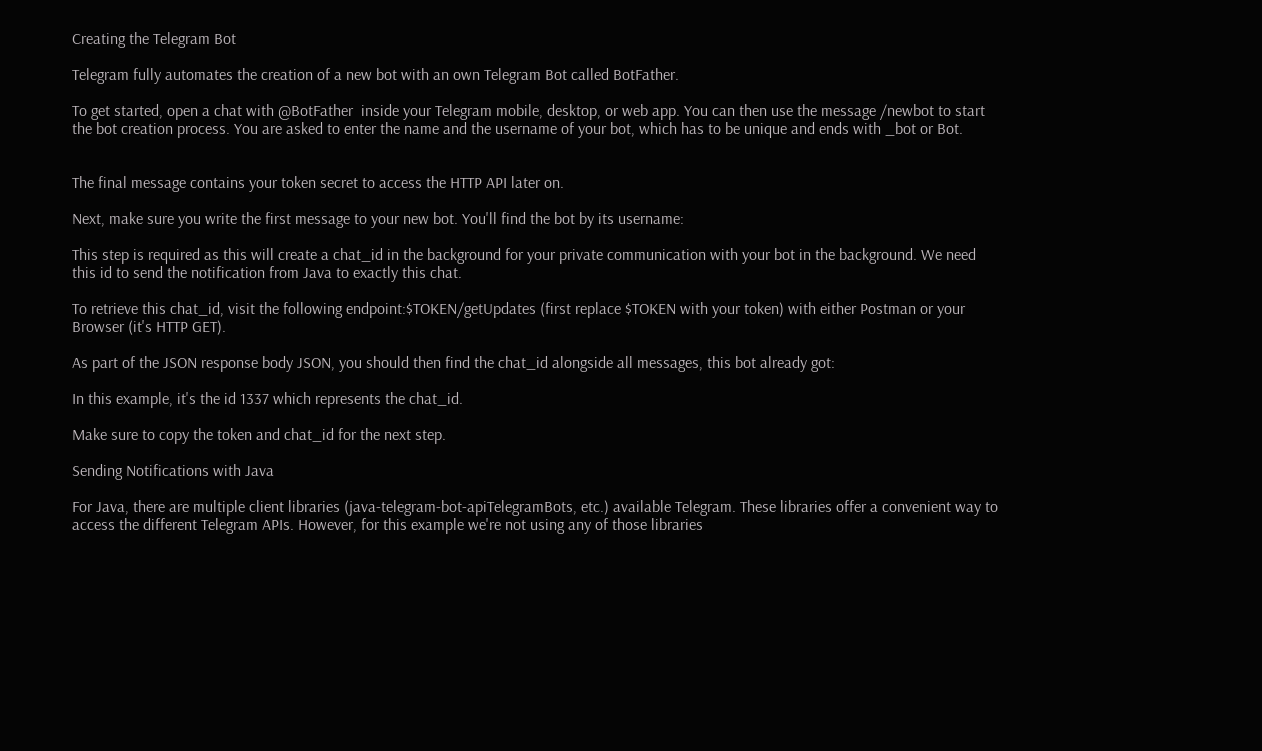Creating the Telegram Bot

Telegram fully automates the creation of a new bot with an own Telegram Bot called BotFather.

To get started, open a chat with @BotFather  inside your Telegram mobile, desktop, or web app. You can then use the message /newbot to start the bot creation process. You are asked to enter the name and the username of your bot, which has to be unique and ends with _bot or Bot.


The final message contains your token secret to access the HTTP API later on.

Next, make sure you write the first message to your new bot. You'll find the bot by its username:

This step is required as this will create a chat_id in the background for your private communication with your bot in the background. We need this id to send the notification from Java to exactly this chat.

To retrieve this chat_id, visit the following endpoint:$TOKEN/getUpdates (first replace $TOKEN with your token) with either Postman or your Browser (it's HTTP GET).

As part of the JSON response body JSON, you should then find the chat_id alongside all messages, this bot already got:

In this example, it's the id 1337 which represents the chat_id.

Make sure to copy the token and chat_id for the next step.

Sending Notifications with Java

For Java, there are multiple client libraries (java-telegram-bot-apiTelegramBots, etc.) available Telegram. These libraries offer a convenient way to access the different Telegram APIs. However, for this example we're not using any of those libraries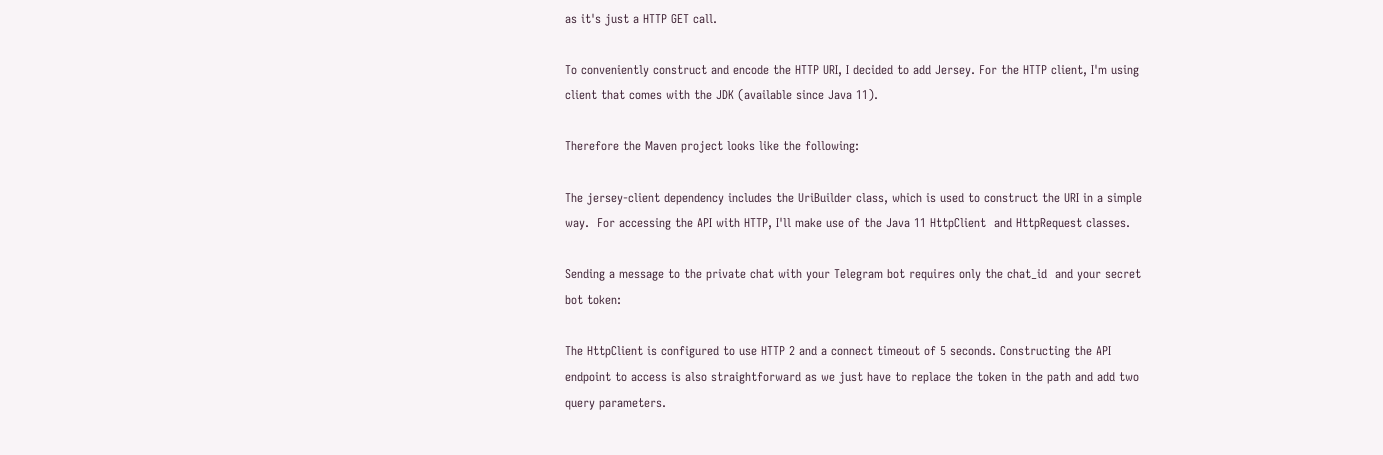as it's just a HTTP GET call.

To conveniently construct and encode the HTTP URI, I decided to add Jersey. For the HTTP client, I'm using client that comes with the JDK (available since Java 11).

Therefore the Maven project looks like the following:

The jersey-client dependency includes the UriBuilder class, which is used to construct the URI in a simple way.  For accessing the API with HTTP, I'll make use of the Java 11 HttpClient  and HttpRequest classes.

Sending a message to the private chat with your Telegram bot requires only the chat_id  and your secret bot token:

The HttpClient is configured to use HTTP 2 and a connect timeout of 5 seconds. Constructing the API endpoint to access is also straightforward as we just have to replace the token in the path and add two query parameters.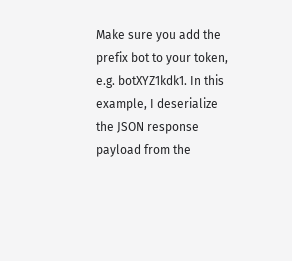Make sure you add the prefix bot to your token, e.g. botXYZ1kdk1. In this example, I deserialize the JSON response payload from the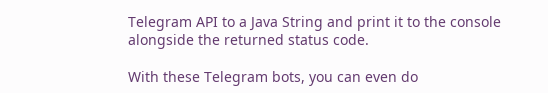Telegram API to a Java String and print it to the console alongside the returned status code.

With these Telegram bots, you can even do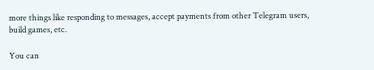more things like responding to messages, accept payments from other Telegram users, build games, etc.

You can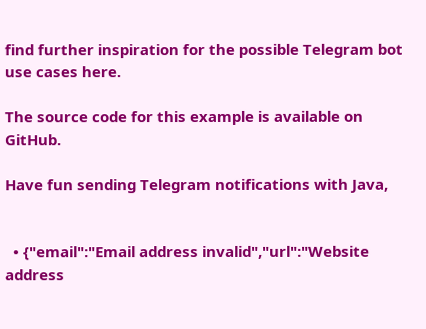find further inspiration for the possible Telegram bot use cases here.

The source code for this example is available on GitHub.

Have fun sending Telegram notifications with Java,


  • {"email":"Email address invalid","url":"Website address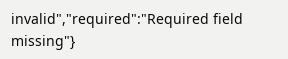invalid","required":"Required field missing"}